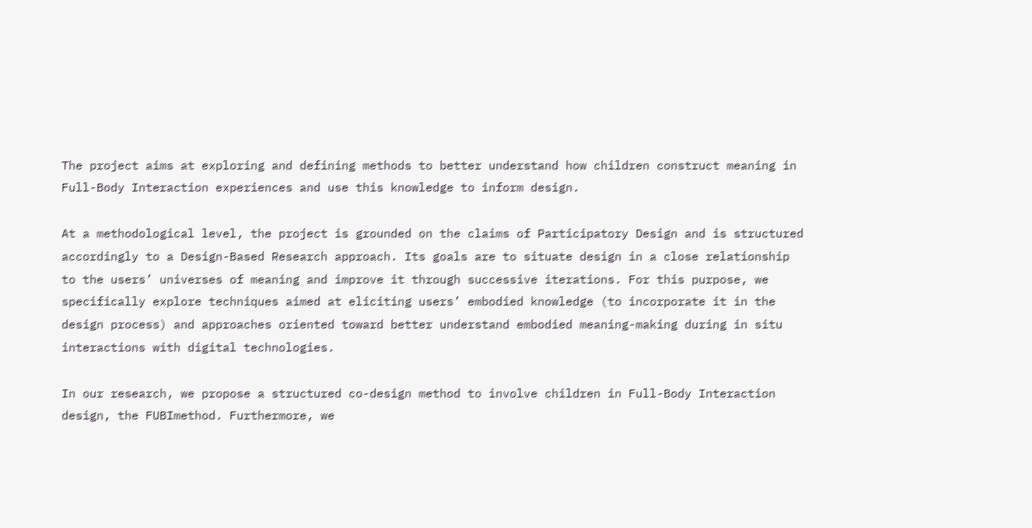The project aims at exploring and defining methods to better understand how children construct meaning in Full-Body Interaction experiences and use this knowledge to inform design.

At a methodological level, the project is grounded on the claims of Participatory Design and is structured accordingly to a Design-Based Research approach. Its goals are to situate design in a close relationship to the users’ universes of meaning and improve it through successive iterations. For this purpose, we specifically explore techniques aimed at eliciting users’ embodied knowledge (to incorporate it in the design process) and approaches oriented toward better understand embodied meaning-making during in situ interactions with digital technologies.

In our research, we propose a structured co-design method to involve children in Full-Body Interaction design, the FUBImethod. Furthermore, we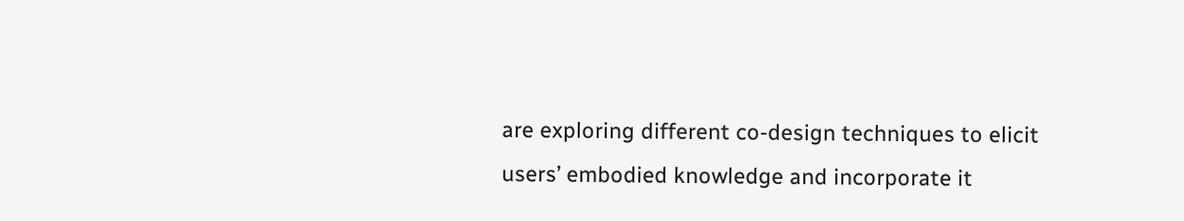are exploring different co-design techniques to elicit users’ embodied knowledge and incorporate it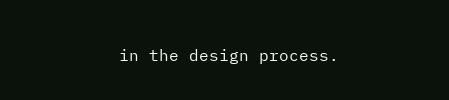in the design process.